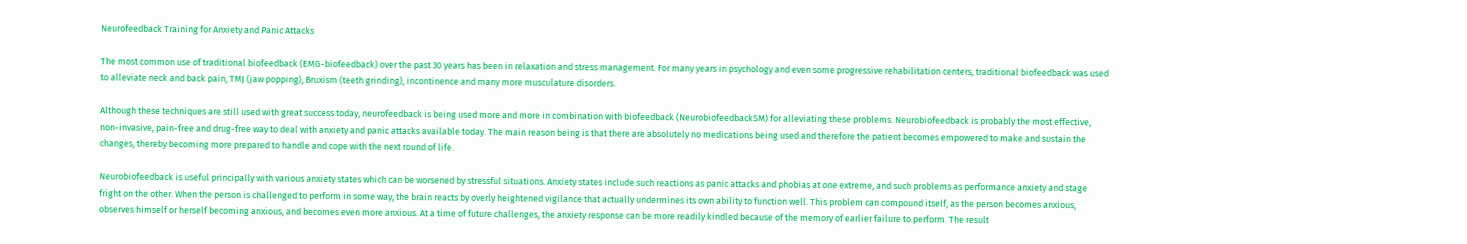Neurofeedback Training for Anxiety and Panic Attacks

The most common use of traditional biofeedback (EMG-biofeedback) over the past 30 years has been in relaxation and stress management. For many years in psychology and even some progressive rehabilitation centers, traditional biofeedback was used to alleviate neck and back pain, TMJ (jaw popping), Bruxism (teeth grinding), incontinence and many more musculature disorders.

Although these techniques are still used with great success today, neurofeedback is being used more and more in combination with biofeedback (NeurobiofeedbackSM) for alleviating these problems. Neurobiofeedback is probably the most effective, non-invasive, pain-free and drug-free way to deal with anxiety and panic attacks available today. The main reason being is that there are absolutely no medications being used and therefore the patient becomes empowered to make and sustain the changes, thereby becoming more prepared to handle and cope with the next round of life.

Neurobiofeedback is useful principally with various anxiety states which can be worsened by stressful situations. Anxiety states include such reactions as panic attacks and phobias at one extreme, and such problems as performance anxiety and stage fright on the other. When the person is challenged to perform in some way, the brain reacts by overly heightened vigilance that actually undermines its own ability to function well. This problem can compound itself, as the person becomes anxious, observes himself or herself becoming anxious, and becomes even more anxious. At a time of future challenges, the anxiety response can be more readily kindled because of the memory of earlier failure to perform. The result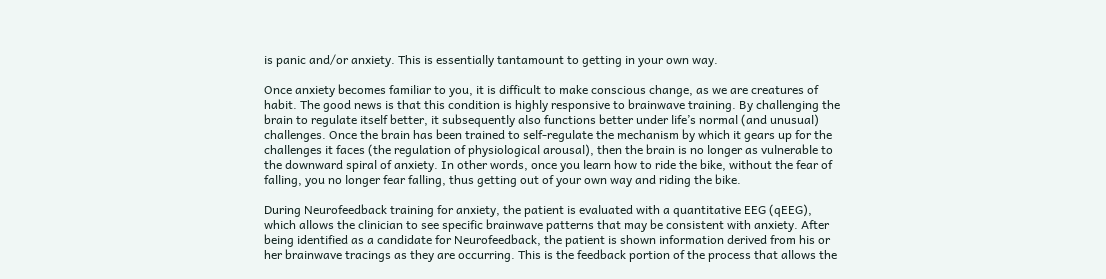is panic and/or anxiety. This is essentially tantamount to getting in your own way.

Once anxiety becomes familiar to you, it is difficult to make conscious change, as we are creatures of habit. The good news is that this condition is highly responsive to brainwave training. By challenging the brain to regulate itself better, it subsequently also functions better under life’s normal (and unusual) challenges. Once the brain has been trained to self-regulate the mechanism by which it gears up for the challenges it faces (the regulation of physiological arousal), then the brain is no longer as vulnerable to the downward spiral of anxiety. In other words, once you learn how to ride the bike, without the fear of falling, you no longer fear falling, thus getting out of your own way and riding the bike.

During Neurofeedback training for anxiety, the patient is evaluated with a quantitative EEG (qEEG), which allows the clinician to see specific brainwave patterns that may be consistent with anxiety. After being identified as a candidate for Neurofeedback, the patient is shown information derived from his or her brainwave tracings as they are occurring. This is the feedback portion of the process that allows the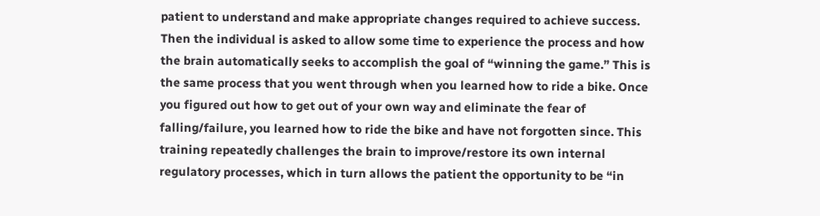patient to understand and make appropriate changes required to achieve success. Then the individual is asked to allow some time to experience the process and how the brain automatically seeks to accomplish the goal of “winning the game.” This is the same process that you went through when you learned how to ride a bike. Once you figured out how to get out of your own way and eliminate the fear of falling/failure, you learned how to ride the bike and have not forgotten since. This training repeatedly challenges the brain to improve/restore its own internal regulatory processes, which in turn allows the patient the opportunity to be “in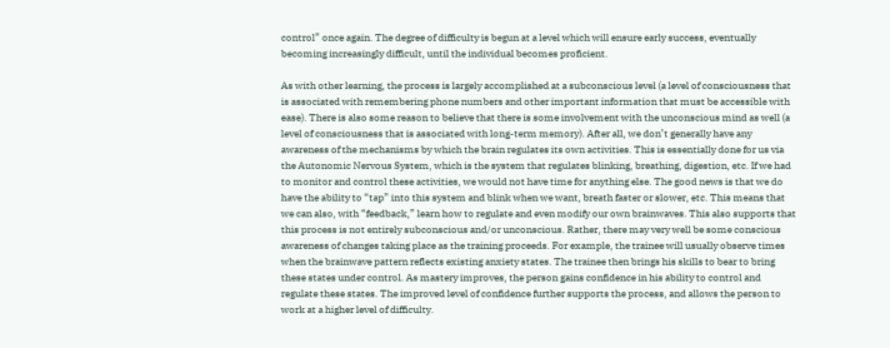control” once again. The degree of difficulty is begun at a level which will ensure early success, eventually becoming increasingly difficult, until the individual becomes proficient.

As with other learning, the process is largely accomplished at a subconscious level (a level of consciousness that is associated with remembering phone numbers and other important information that must be accessible with ease). There is also some reason to believe that there is some involvement with the unconscious mind as well (a level of consciousness that is associated with long-term memory). After all, we don’t generally have any awareness of the mechanisms by which the brain regulates its own activities. This is essentially done for us via the Autonomic Nervous System, which is the system that regulates blinking, breathing, digestion, etc. If we had to monitor and control these activities, we would not have time for anything else. The good news is that we do have the ability to “tap” into this system and blink when we want, breath faster or slower, etc. This means that we can also, with “feedback,” learn how to regulate and even modify our own brainwaves. This also supports that this process is not entirely subconscious and/or unconscious. Rather, there may very well be some conscious awareness of changes taking place as the training proceeds. For example, the trainee will usually observe times when the brainwave pattern reflects existing anxiety states. The trainee then brings his skills to bear to bring these states under control. As mastery improves, the person gains confidence in his ability to control and regulate these states. The improved level of confidence further supports the process, and allows the person to work at a higher level of difficulty.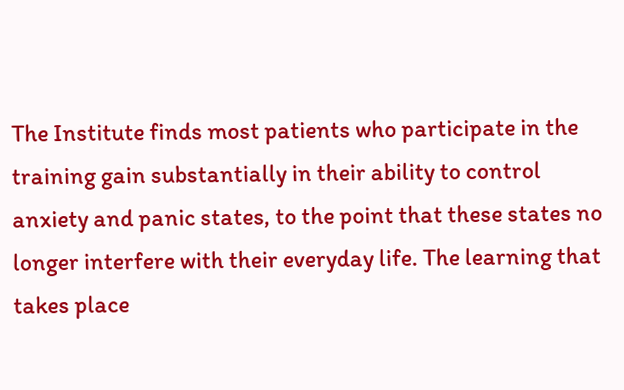The Institute finds most patients who participate in the training gain substantially in their ability to control anxiety and panic states, to the point that these states no longer interfere with their everyday life. The learning that takes place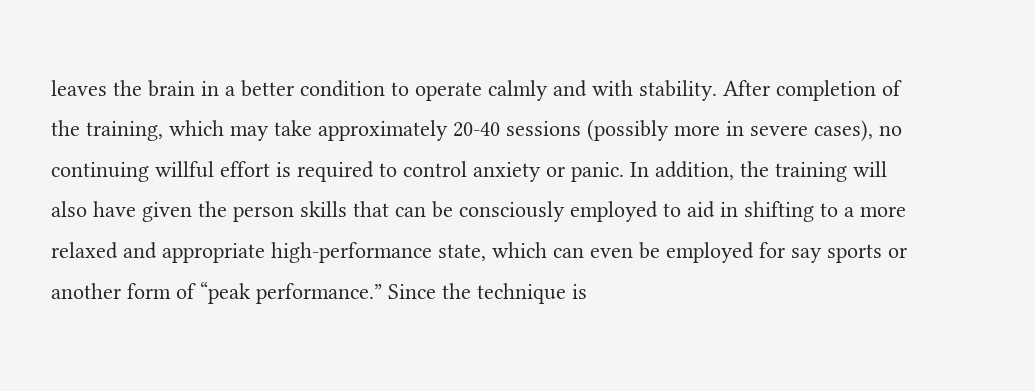leaves the brain in a better condition to operate calmly and with stability. After completion of the training, which may take approximately 20-40 sessions (possibly more in severe cases), no continuing willful effort is required to control anxiety or panic. In addition, the training will also have given the person skills that can be consciously employed to aid in shifting to a more relaxed and appropriate high-performance state, which can even be employed for say sports or another form of “peak performance.” Since the technique is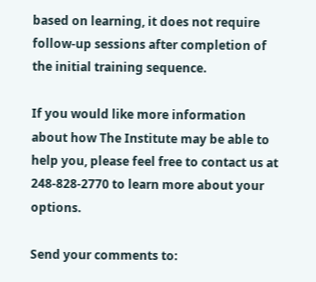based on learning, it does not require follow-up sessions after completion of the initial training sequence.

If you would like more information about how The Institute may be able to help you, please feel free to contact us at 248-828-2770 to learn more about your options.

Send your comments to: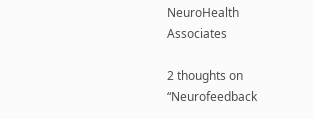NeuroHealth Associates

2 thoughts on “Neurofeedback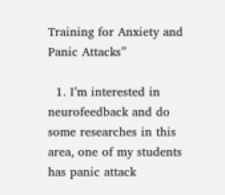Training for Anxiety and Panic Attacks”

  1. I’m interested in neurofeedback and do some researches in this area, one of my students has panic attack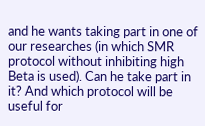and he wants taking part in one of our researches (in which SMR protocol without inhibiting high Beta is used). Can he take part in it? And which protocol will be useful for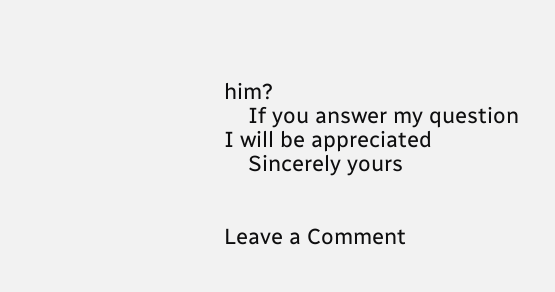him?
    If you answer my question I will be appreciated
    Sincerely yours


Leave a Comment